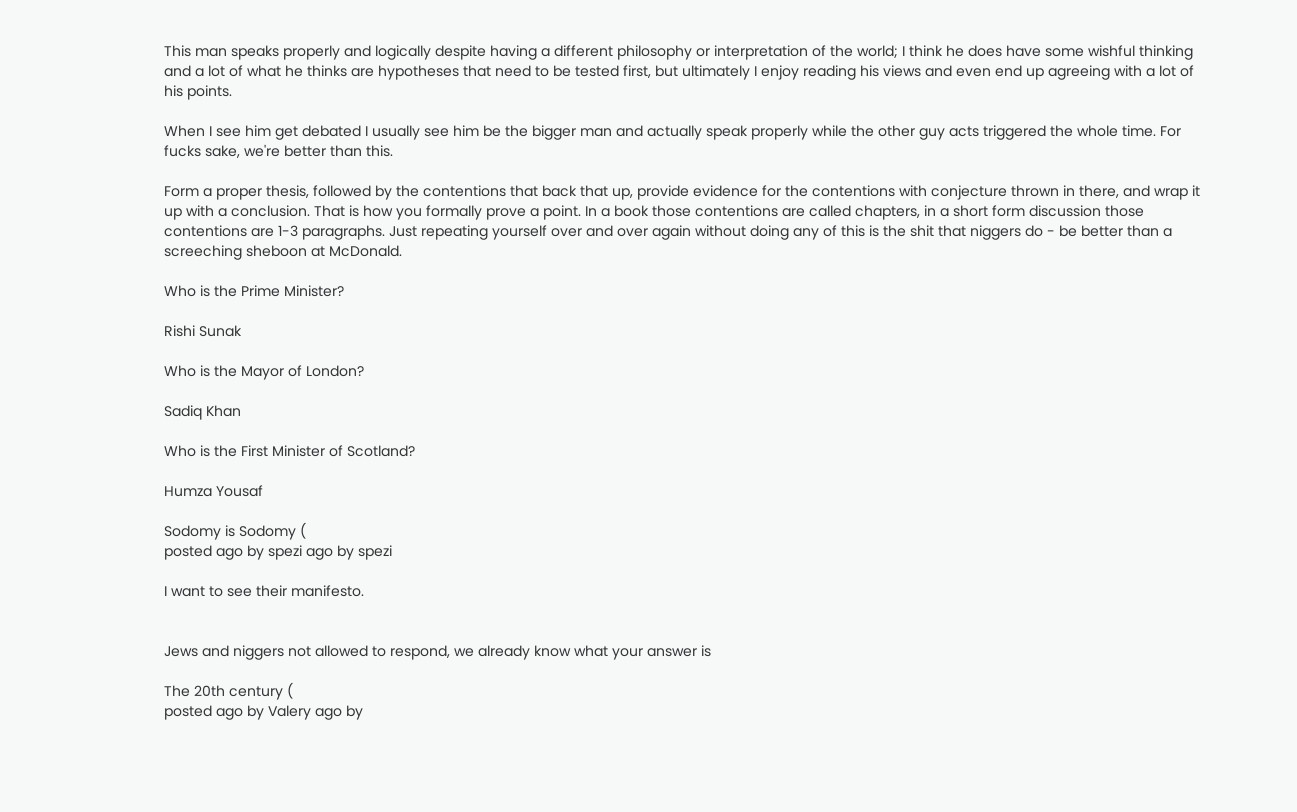This man speaks properly and logically despite having a different philosophy or interpretation of the world; I think he does have some wishful thinking and a lot of what he thinks are hypotheses that need to be tested first, but ultimately I enjoy reading his views and even end up agreeing with a lot of his points.

When I see him get debated I usually see him be the bigger man and actually speak properly while the other guy acts triggered the whole time. For fucks sake, we're better than this.

Form a proper thesis, followed by the contentions that back that up, provide evidence for the contentions with conjecture thrown in there, and wrap it up with a conclusion. That is how you formally prove a point. In a book those contentions are called chapters, in a short form discussion those contentions are 1-3 paragraphs. Just repeating yourself over and over again without doing any of this is the shit that niggers do - be better than a screeching sheboon at McDonald.

Who is the Prime Minister?

Rishi Sunak

Who is the Mayor of London?

Sadiq Khan

Who is the First Minister of Scotland?

Humza Yousaf

Sodomy is Sodomy (
posted ago by spezi ago by spezi

I want to see their manifesto.


Jews and niggers not allowed to respond, we already know what your answer is

The 20th century (
posted ago by Valery ago by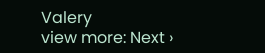Valery
view more: Next ›